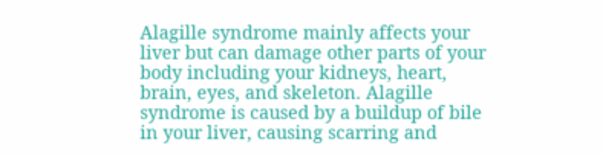Alagille syndrome mainly affects your liver but can damage other parts of your body including your kidneys, heart, brain, eyes, and skeleton. Alagille syndrome is caused by a buildup of bile in your liver, causing scarring and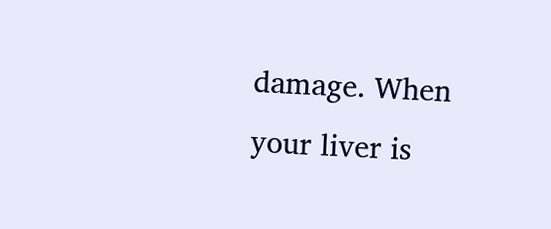damage. When your liver is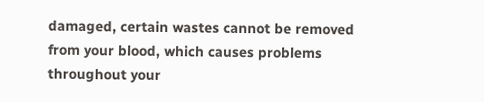damaged, certain wastes cannot be removed from your blood, which causes problems throughout your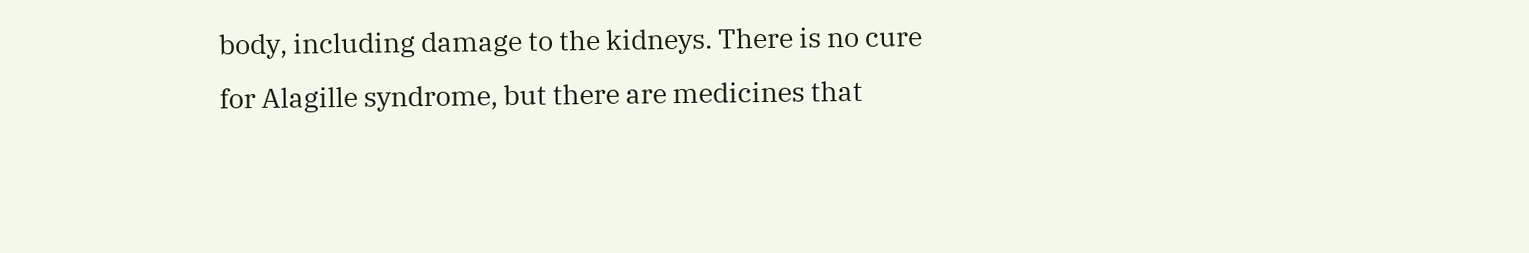body, including damage to the kidneys. There is no cure for Alagille syndrome, but there are medicines that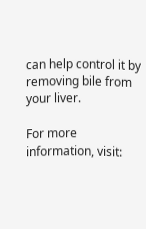can help control it by removing bile from your liver.

For more information, visit: